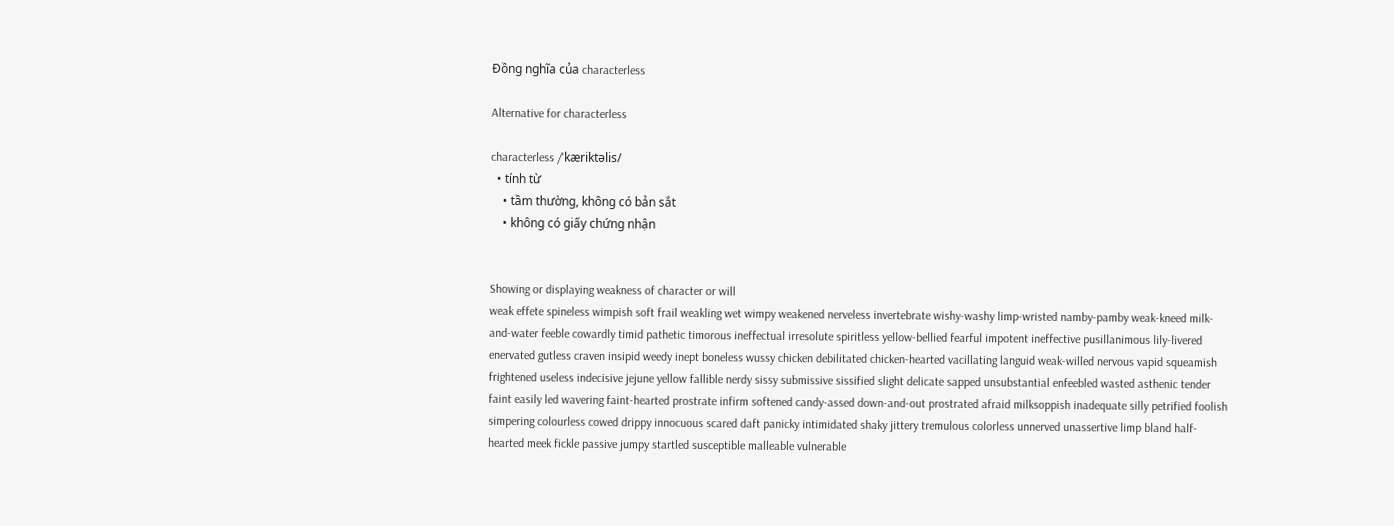Đồng nghĩa của characterless

Alternative for characterless

characterless /'kæriktəlis/
  • tính từ
    • tầm thường, không có bản sắt
    • không có giấy chứng nhận


Showing or displaying weakness of character or will
weak effete spineless wimpish soft frail weakling wet wimpy weakened nerveless invertebrate wishy-washy limp-wristed namby-pamby weak-kneed milk-and-water feeble cowardly timid pathetic timorous ineffectual irresolute spiritless yellow-bellied fearful impotent ineffective pusillanimous lily-livered enervated gutless craven insipid weedy inept boneless wussy chicken debilitated chicken-hearted vacillating languid weak-willed nervous vapid squeamish frightened useless indecisive jejune yellow fallible nerdy sissy submissive sissified slight delicate sapped unsubstantial enfeebled wasted asthenic tender faint easily led wavering faint-hearted prostrate infirm softened candy-assed down-and-out prostrated afraid milksoppish inadequate silly petrified foolish simpering colourless cowed drippy innocuous scared daft panicky intimidated shaky jittery tremulous colorless unnerved unassertive limp bland half-hearted meek fickle passive jumpy startled susceptible malleable vulnerable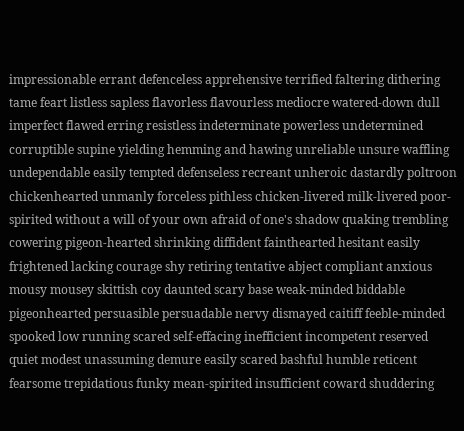impressionable errant defenceless apprehensive terrified faltering dithering tame feart listless sapless flavorless flavourless mediocre watered-down dull imperfect flawed erring resistless indeterminate powerless undetermined corruptible supine yielding hemming and hawing unreliable unsure waffling undependable easily tempted defenseless recreant unheroic dastardly poltroon chickenhearted unmanly forceless pithless chicken-livered milk-livered poor-spirited without a will of your own afraid of one's shadow quaking trembling cowering pigeon-hearted shrinking diffident fainthearted hesitant easily frightened lacking courage shy retiring tentative abject compliant anxious mousy mousey skittish coy daunted scary base weak-minded biddable pigeonhearted persuasible persuadable nervy dismayed caitiff feeble-minded spooked low running scared self-effacing inefficient incompetent reserved quiet modest unassuming demure easily scared bashful humble reticent fearsome trepidatious funky mean-spirited insufficient coward shuddering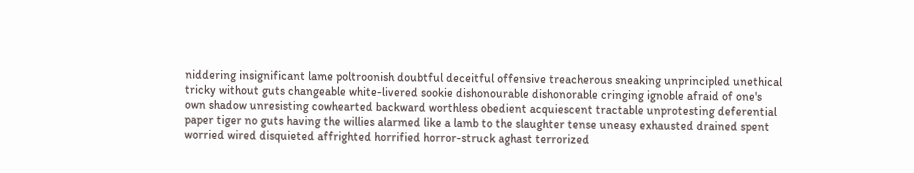niddering insignificant lame poltroonish doubtful deceitful offensive treacherous sneaking unprincipled unethical tricky without guts changeable white-livered sookie dishonourable dishonorable cringing ignoble afraid of one's own shadow unresisting cowhearted backward worthless obedient acquiescent tractable unprotesting deferential paper tiger no guts having the willies alarmed like a lamb to the slaughter tense uneasy exhausted drained spent worried wired disquieted affrighted horrified horror-struck aghast terrorized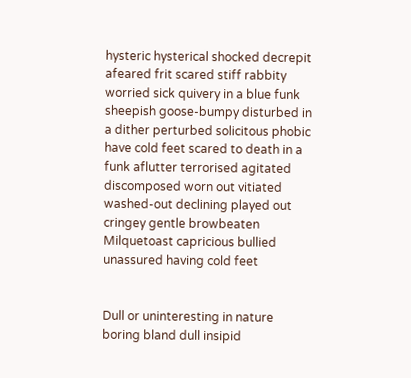hysteric hysterical shocked decrepit afeared frit scared stiff rabbity worried sick quivery in a blue funk sheepish goose-bumpy disturbed in a dither perturbed solicitous phobic have cold feet scared to death in a funk aflutter terrorised agitated discomposed worn out vitiated washed-out declining played out cringey gentle browbeaten Milquetoast capricious bullied unassured having cold feet


Dull or uninteresting in nature
boring bland dull insipid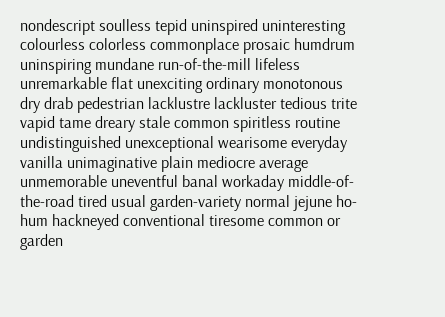nondescript soulless tepid uninspired uninteresting colourless colorless commonplace prosaic humdrum uninspiring mundane run-of-the-mill lifeless unremarkable flat unexciting ordinary monotonous dry drab pedestrian lacklustre lackluster tedious trite vapid tame dreary stale common spiritless routine undistinguished unexceptional wearisome everyday vanilla unimaginative plain mediocre average unmemorable uneventful banal workaday middle-of-the-road tired usual garden-variety normal jejune ho-hum hackneyed conventional tiresome common or garden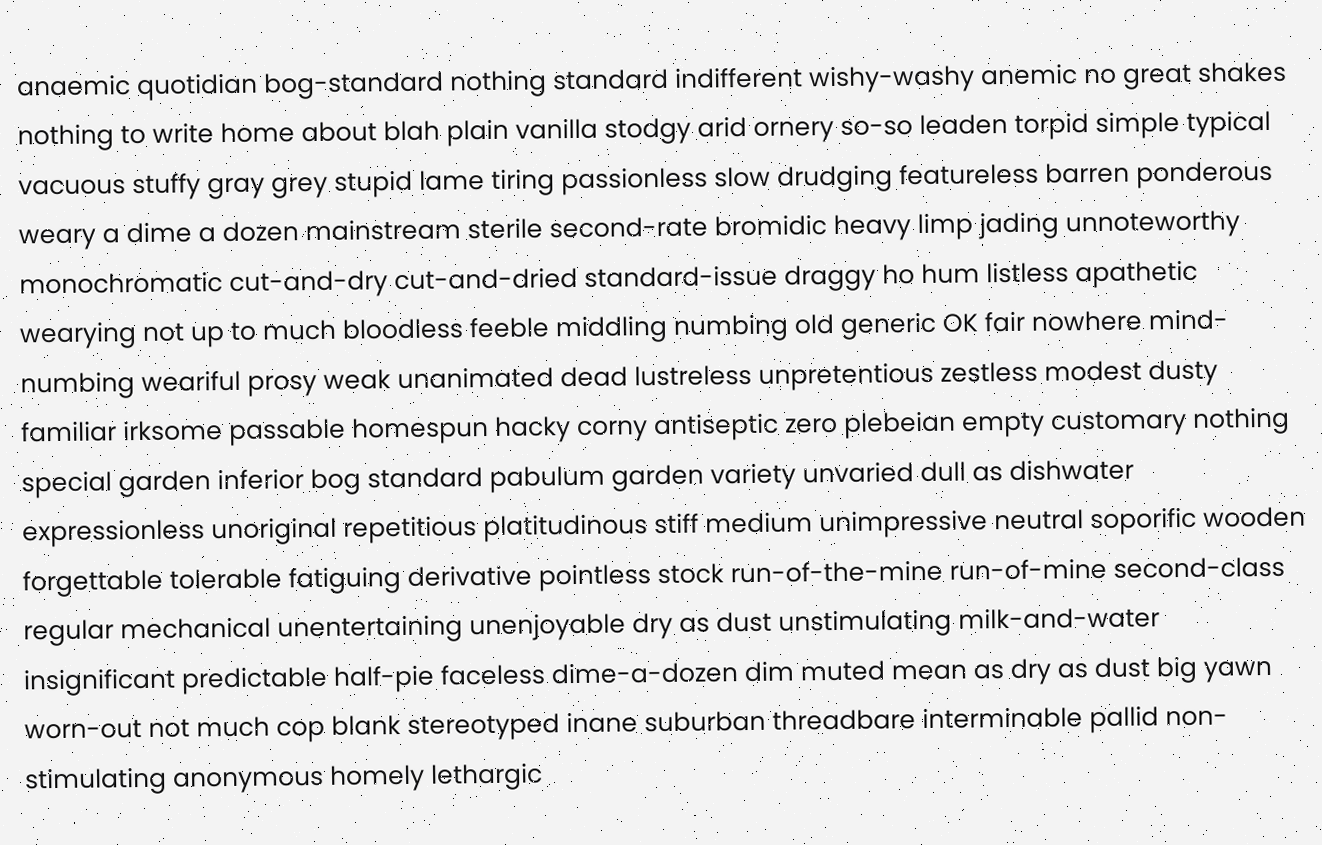anaemic quotidian bog-standard nothing standard indifferent wishy-washy anemic no great shakes nothing to write home about blah plain vanilla stodgy arid ornery so-so leaden torpid simple typical vacuous stuffy gray grey stupid lame tiring passionless slow drudging featureless barren ponderous weary a dime a dozen mainstream sterile second-rate bromidic heavy limp jading unnoteworthy monochromatic cut-and-dry cut-and-dried standard-issue draggy ho hum listless apathetic wearying not up to much bloodless feeble middling numbing old generic OK fair nowhere mind-numbing weariful prosy weak unanimated dead lustreless unpretentious zestless modest dusty familiar irksome passable homespun hacky corny antiseptic zero plebeian empty customary nothing special garden inferior bog standard pabulum garden variety unvaried dull as dishwater expressionless unoriginal repetitious platitudinous stiff medium unimpressive neutral soporific wooden forgettable tolerable fatiguing derivative pointless stock run-of-the-mine run-of-mine second-class regular mechanical unentertaining unenjoyable dry as dust unstimulating milk-and-water insignificant predictable half-pie faceless dime-a-dozen dim muted mean as dry as dust big yawn worn-out not much cop blank stereotyped inane suburban threadbare interminable pallid non-stimulating anonymous homely lethargic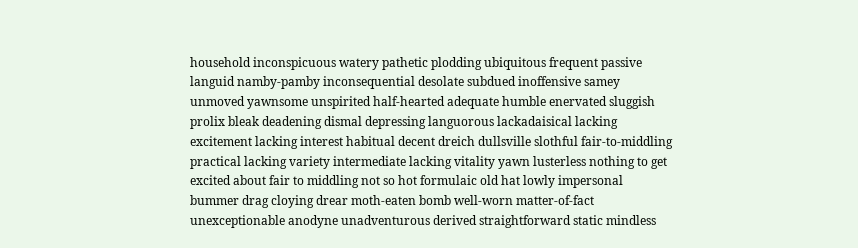household inconspicuous watery pathetic plodding ubiquitous frequent passive languid namby-pamby inconsequential desolate subdued inoffensive samey unmoved yawnsome unspirited half-hearted adequate humble enervated sluggish prolix bleak deadening dismal depressing languorous lackadaisical lacking excitement lacking interest habitual decent dreich dullsville slothful fair-to-middling practical lacking variety intermediate lacking vitality yawn lusterless nothing to get excited about fair to middling not so hot formulaic old hat lowly impersonal bummer drag cloying drear moth-eaten bomb well-worn matter-of-fact unexceptionable anodyne unadventurous derived straightforward static mindless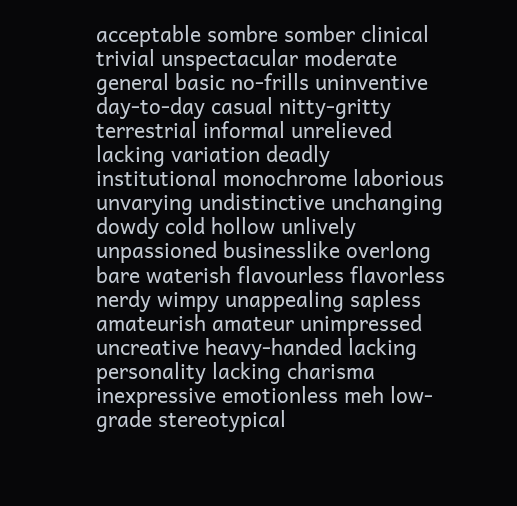acceptable sombre somber clinical trivial unspectacular moderate general basic no-frills uninventive day-to-day casual nitty-gritty terrestrial informal unrelieved lacking variation deadly institutional monochrome laborious unvarying undistinctive unchanging dowdy cold hollow unlively unpassioned businesslike overlong bare waterish flavourless flavorless nerdy wimpy unappealing sapless amateurish amateur unimpressed uncreative heavy-handed lacking personality lacking charisma inexpressive emotionless meh low-grade stereotypical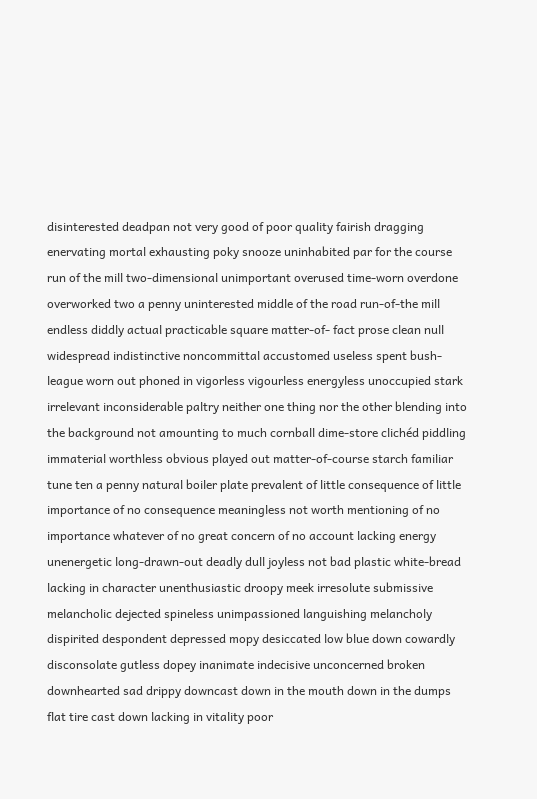disinterested deadpan not very good of poor quality fairish dragging enervating mortal exhausting poky snooze uninhabited par for the course run of the mill two-dimensional unimportant overused time-worn overdone overworked two a penny uninterested middle of the road run-of-the mill endless diddly actual practicable square matter-of- fact prose clean null widespread indistinctive noncommittal accustomed useless spent bush-league worn out phoned in vigorless vigourless energyless unoccupied stark irrelevant inconsiderable paltry neither one thing nor the other blending into the background not amounting to much cornball dime-store clichéd piddling immaterial worthless obvious played out matter-of-course starch familiar tune ten a penny natural boiler plate prevalent of little consequence of little importance of no consequence meaningless not worth mentioning of no importance whatever of no great concern of no account lacking energy unenergetic long-drawn-out deadly dull joyless not bad plastic white-bread lacking in character unenthusiastic droopy meek irresolute submissive melancholic dejected spineless unimpassioned languishing melancholy dispirited despondent depressed mopy desiccated low blue down cowardly disconsolate gutless dopey inanimate indecisive unconcerned broken downhearted sad drippy downcast down in the mouth down in the dumps flat tire cast down lacking in vitality poor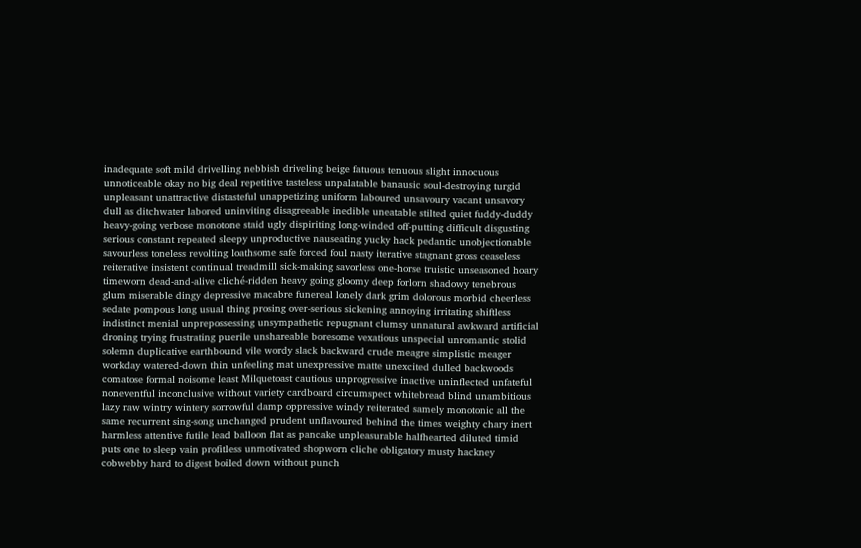inadequate soft mild drivelling nebbish driveling beige fatuous tenuous slight innocuous unnoticeable okay no big deal repetitive tasteless unpalatable banausic soul-destroying turgid unpleasant unattractive distasteful unappetizing uniform laboured unsavoury vacant unsavory dull as ditchwater labored uninviting disagreeable inedible uneatable stilted quiet fuddy-duddy heavy-going verbose monotone staid ugly dispiriting long-winded off-putting difficult disgusting serious constant repeated sleepy unproductive nauseating yucky hack pedantic unobjectionable savourless toneless revolting loathsome safe forced foul nasty iterative stagnant gross ceaseless reiterative insistent continual treadmill sick-making savorless one-horse truistic unseasoned hoary timeworn dead-and-alive cliché-ridden heavy going gloomy deep forlorn shadowy tenebrous glum miserable dingy depressive macabre funereal lonely dark grim dolorous morbid cheerless sedate pompous long usual thing prosing over-serious sickening annoying irritating shiftless indistinct menial unprepossessing unsympathetic repugnant clumsy unnatural awkward artificial droning trying frustrating puerile unshareable boresome vexatious unspecial unromantic stolid solemn duplicative earthbound vile wordy slack backward crude meagre simplistic meager workday watered-down thin unfeeling mat unexpressive matte unexcited dulled backwoods comatose formal noisome least Milquetoast cautious unprogressive inactive uninflected unfateful noneventful inconclusive without variety cardboard circumspect whitebread blind unambitious lazy raw wintry wintery sorrowful damp oppressive windy reiterated samely monotonic all the same recurrent sing-song unchanged prudent unflavoured behind the times weighty chary inert harmless attentive futile lead balloon flat as pancake unpleasurable halfhearted diluted timid puts one to sleep vain profitless unmotivated shopworn cliche obligatory musty hackney cobwebby hard to digest boiled down without punch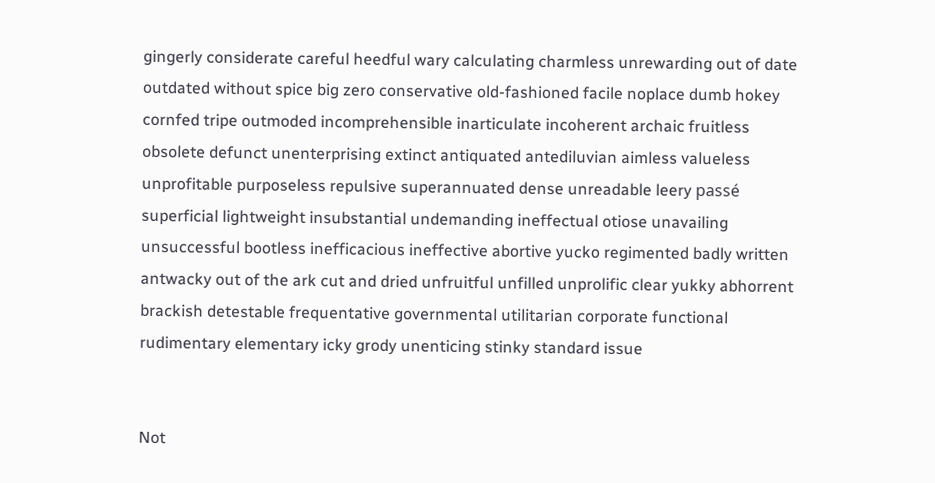gingerly considerate careful heedful wary calculating charmless unrewarding out of date outdated without spice big zero conservative old-fashioned facile noplace dumb hokey cornfed tripe outmoded incomprehensible inarticulate incoherent archaic fruitless obsolete defunct unenterprising extinct antiquated antediluvian aimless valueless unprofitable purposeless repulsive superannuated dense unreadable leery passé superficial lightweight insubstantial undemanding ineffectual otiose unavailing unsuccessful bootless inefficacious ineffective abortive yucko regimented badly written antwacky out of the ark cut and dried unfruitful unfilled unprolific clear yukky abhorrent brackish detestable frequentative governmental utilitarian corporate functional rudimentary elementary icky grody unenticing stinky standard issue


Not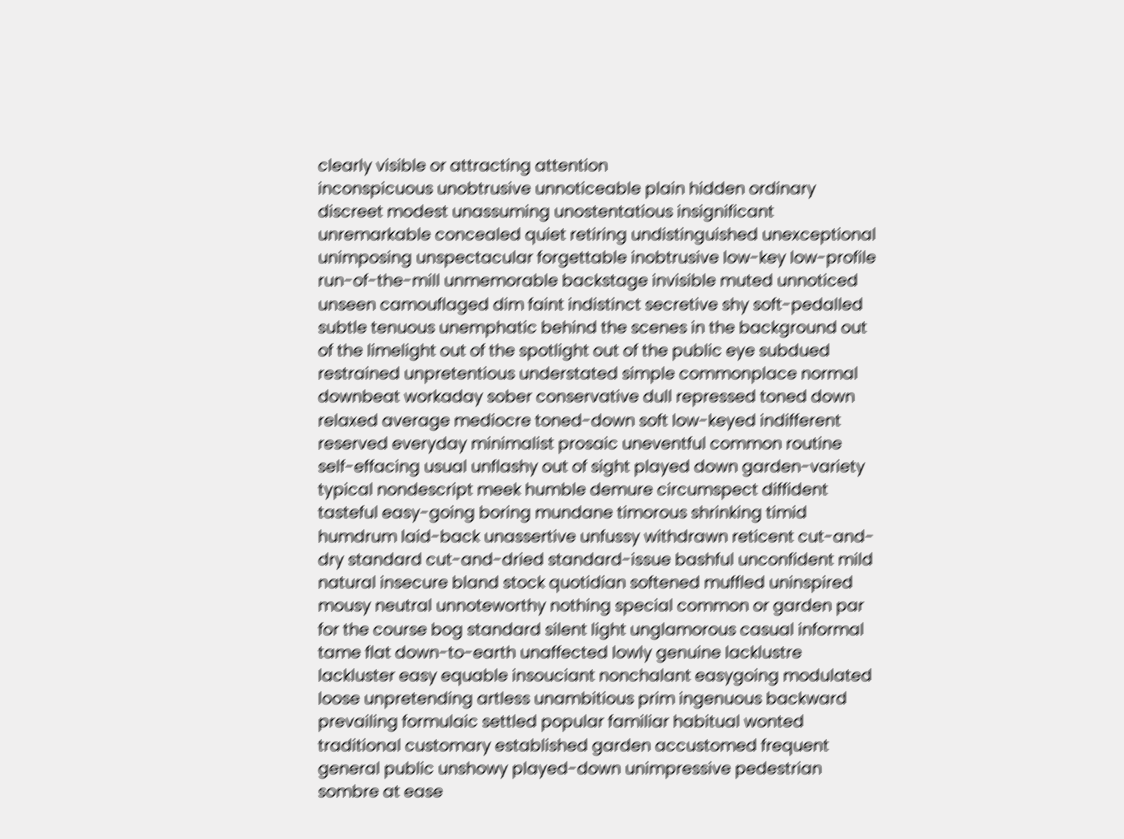clearly visible or attracting attention
inconspicuous unobtrusive unnoticeable plain hidden ordinary discreet modest unassuming unostentatious insignificant unremarkable concealed quiet retiring undistinguished unexceptional unimposing unspectacular forgettable inobtrusive low-key low-profile run-of-the-mill unmemorable backstage invisible muted unnoticed unseen camouflaged dim faint indistinct secretive shy soft-pedalled subtle tenuous unemphatic behind the scenes in the background out of the limelight out of the spotlight out of the public eye subdued restrained unpretentious understated simple commonplace normal downbeat workaday sober conservative dull repressed toned down relaxed average mediocre toned-down soft low-keyed indifferent reserved everyday minimalist prosaic uneventful common routine self-effacing usual unflashy out of sight played down garden-variety typical nondescript meek humble demure circumspect diffident tasteful easy-going boring mundane timorous shrinking timid humdrum laid-back unassertive unfussy withdrawn reticent cut-and-dry standard cut-and-dried standard-issue bashful unconfident mild natural insecure bland stock quotidian softened muffled uninspired mousy neutral unnoteworthy nothing special common or garden par for the course bog standard silent light unglamorous casual informal tame flat down-to-earth unaffected lowly genuine lacklustre lackluster easy equable insouciant nonchalant easygoing modulated loose unpretending artless unambitious prim ingenuous backward prevailing formulaic settled popular familiar habitual wonted traditional customary established garden accustomed frequent general public unshowy played-down unimpressive pedestrian sombre at ease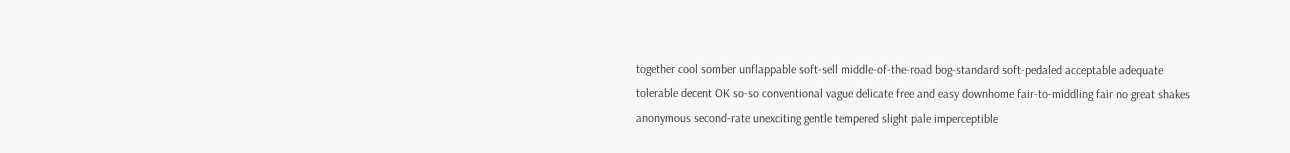together cool somber unflappable soft-sell middle-of-the-road bog-standard soft-pedaled acceptable adequate tolerable decent OK so-so conventional vague delicate free and easy downhome fair-to-middling fair no great shakes anonymous second-rate unexciting gentle tempered slight pale imperceptible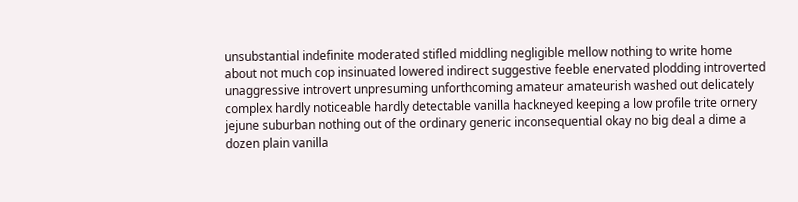unsubstantial indefinite moderated stifled middling negligible mellow nothing to write home about not much cop insinuated lowered indirect suggestive feeble enervated plodding introverted unaggressive introvert unpresuming unforthcoming amateur amateurish washed out delicately complex hardly noticeable hardly detectable vanilla hackneyed keeping a low profile trite ornery jejune suburban nothing out of the ordinary generic inconsequential okay no big deal a dime a dozen plain vanilla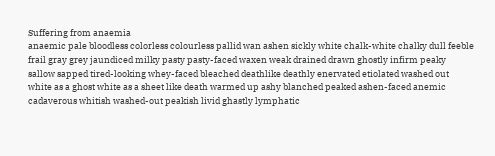Suffering from anaemia
anaemic pale bloodless colorless colourless pallid wan ashen sickly white chalk-white chalky dull feeble frail gray grey jaundiced milky pasty pasty-faced waxen weak drained drawn ghostly infirm peaky sallow sapped tired-looking whey-faced bleached deathlike deathly enervated etiolated washed out white as a ghost white as a sheet like death warmed up ashy blanched peaked ashen-faced anemic cadaverous whitish washed-out peakish livid ghastly lymphatic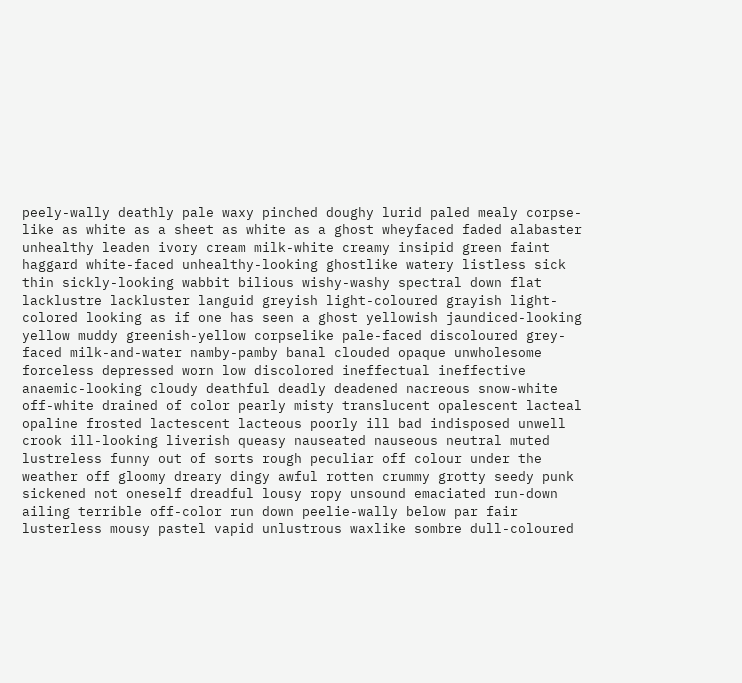peely-wally deathly pale waxy pinched doughy lurid paled mealy corpse-like as white as a sheet as white as a ghost wheyfaced faded alabaster unhealthy leaden ivory cream milk-white creamy insipid green faint haggard white-faced unhealthy-looking ghostlike watery listless sick thin sickly-looking wabbit bilious wishy-washy spectral down flat lacklustre lackluster languid greyish light-coloured grayish light-colored looking as if one has seen a ghost yellowish jaundiced-looking yellow muddy greenish-yellow corpselike pale-faced discoloured grey-faced milk-and-water namby-pamby banal clouded opaque unwholesome forceless depressed worn low discolored ineffectual ineffective anaemic-looking cloudy deathful deadly deadened nacreous snow-white off-white drained of color pearly misty translucent opalescent lacteal opaline frosted lactescent lacteous poorly ill bad indisposed unwell crook ill-looking liverish queasy nauseated nauseous neutral muted lustreless funny out of sorts rough peculiar off colour under the weather off gloomy dreary dingy awful rotten crummy grotty seedy punk sickened not oneself dreadful lousy ropy unsound emaciated run-down ailing terrible off-color run down peelie-wally below par fair lusterless mousy pastel vapid unlustrous waxlike sombre dull-coloured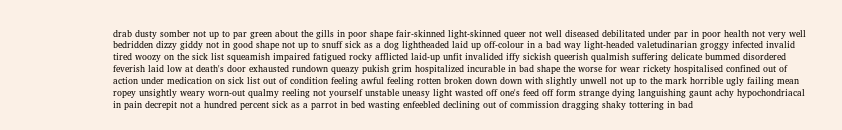drab dusty somber not up to par green about the gills in poor shape fair-skinned light-skinned queer not well diseased debilitated under par in poor health not very well bedridden dizzy giddy not in good shape not up to snuff sick as a dog lightheaded laid up off-colour in a bad way light-headed valetudinarian groggy infected invalid tired woozy on the sick list squeamish impaired fatigued rocky afflicted laid-up unfit invalided iffy sickish queerish qualmish suffering delicate bummed disordered feverish laid low at death's door exhausted rundown queazy pukish grim hospitalized incurable in bad shape the worse for wear rickety hospitalised confined out of action under medication on sick list out of condition feeling awful feeling rotten broken down down with slightly unwell not up to the mark horrible ugly failing mean ropey unsightly weary worn-out qualmy reeling not yourself unstable uneasy light wasted off one's feed off form strange dying languishing gaunt achy hypochondriacal in pain decrepit not a hundred percent sick as a parrot in bed wasting enfeebled declining out of commission dragging shaky tottering in bad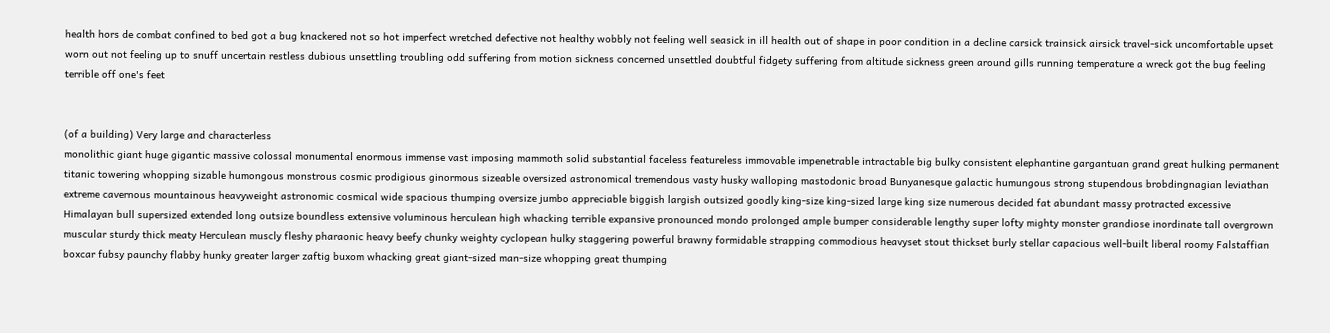health hors de combat confined to bed got a bug knackered not so hot imperfect wretched defective not healthy wobbly not feeling well seasick in ill health out of shape in poor condition in a decline carsick trainsick airsick travel-sick uncomfortable upset worn out not feeling up to snuff uncertain restless dubious unsettling troubling odd suffering from motion sickness concerned unsettled doubtful fidgety suffering from altitude sickness green around gills running temperature a wreck got the bug feeling terrible off one's feet


(of a building) Very large and characterless
monolithic giant huge gigantic massive colossal monumental enormous immense vast imposing mammoth solid substantial faceless featureless immovable impenetrable intractable big bulky consistent elephantine gargantuan grand great hulking permanent titanic towering whopping sizable humongous monstrous cosmic prodigious ginormous sizeable oversized astronomical tremendous vasty husky walloping mastodonic broad Bunyanesque galactic humungous strong stupendous brobdingnagian leviathan extreme cavernous mountainous heavyweight astronomic cosmical wide spacious thumping oversize jumbo appreciable biggish largish outsized goodly king-size king-sized large king size numerous decided fat abundant massy protracted excessive Himalayan bull supersized extended long outsize boundless extensive voluminous herculean high whacking terrible expansive pronounced mondo prolonged ample bumper considerable lengthy super lofty mighty monster grandiose inordinate tall overgrown muscular sturdy thick meaty Herculean muscly fleshy pharaonic heavy beefy chunky weighty cyclopean hulky staggering powerful brawny formidable strapping commodious heavyset stout thickset burly stellar capacious well-built liberal roomy Falstaffian boxcar fubsy paunchy flabby hunky greater larger zaftig buxom whacking great giant-sized man-size whopping great thumping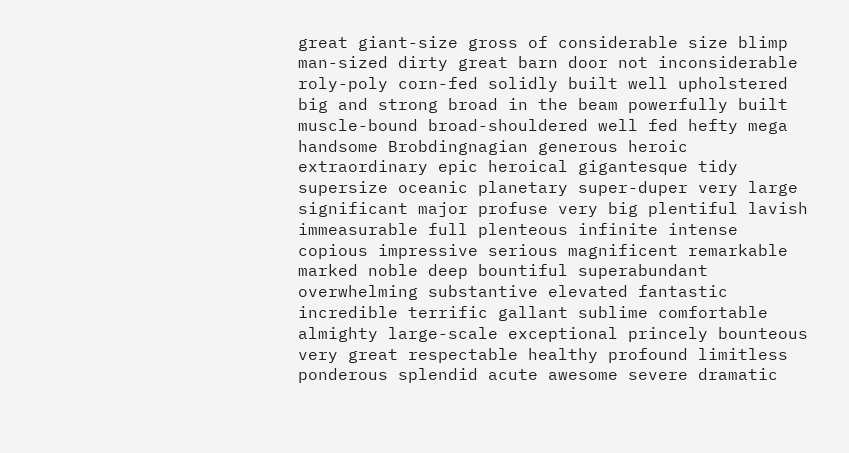great giant-size gross of considerable size blimp man-sized dirty great barn door not inconsiderable roly-poly corn-fed solidly built well upholstered big and strong broad in the beam powerfully built muscle-bound broad-shouldered well fed hefty mega handsome Brobdingnagian generous heroic extraordinary epic heroical gigantesque tidy supersize oceanic planetary super-duper very large significant major profuse very big plentiful lavish immeasurable full plenteous infinite intense copious impressive serious magnificent remarkable marked noble deep bountiful superabundant overwhelming substantive elevated fantastic incredible terrific gallant sublime comfortable almighty large-scale exceptional princely bounteous very great respectable healthy profound limitless ponderous splendid acute awesome severe dramatic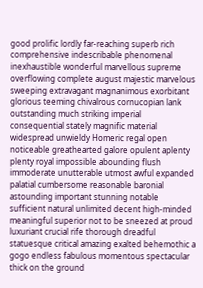good prolific lordly far-reaching superb rich comprehensive indescribable phenomenal inexhaustible wonderful marvellous supreme overflowing complete august majestic marvelous sweeping extravagant magnanimous exorbitant glorious teeming chivalrous cornucopian lank outstanding much striking imperial consequential stately magnific material widespread unwieldy Homeric regal open noticeable greathearted galore opulent aplenty plenty royal impossible abounding flush immoderate unutterable utmost awful expanded palatial cumbersome reasonable baronial astounding important stunning notable sufficient natural unlimited decent high-minded meaningful superior not to be sneezed at proud luxuriant crucial rife thorough dreadful statuesque critical amazing exalted behemothic a gogo endless fabulous momentous spectacular thick on the ground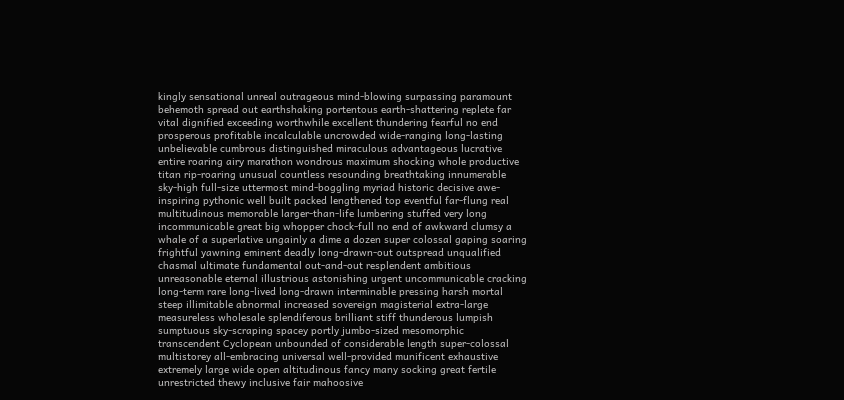kingly sensational unreal outrageous mind-blowing surpassing paramount behemoth spread out earthshaking portentous earth-shattering replete far vital dignified exceeding worthwhile excellent thundering fearful no end prosperous profitable incalculable uncrowded wide-ranging long-lasting unbelievable cumbrous distinguished miraculous advantageous lucrative entire roaring airy marathon wondrous maximum shocking whole productive titan rip-roaring unusual countless resounding breathtaking innumerable sky-high full-size uttermost mind-boggling myriad historic decisive awe-inspiring pythonic well built packed lengthened top eventful far-flung real multitudinous memorable larger-than-life lumbering stuffed very long incommunicable great big whopper chock-full no end of awkward clumsy a whale of a superlative ungainly a dime a dozen super colossal gaping soaring frightful yawning eminent deadly long-drawn-out outspread unqualified chasmal ultimate fundamental out-and-out resplendent ambitious unreasonable eternal illustrious astonishing urgent uncommunicable cracking long-term rare long-lived long-drawn interminable pressing harsh mortal steep illimitable abnormal increased sovereign magisterial extra-large measureless wholesale splendiferous brilliant stiff thunderous lumpish sumptuous sky-scraping spacey portly jumbo-sized mesomorphic transcendent Cyclopean unbounded of considerable length super-colossal multistorey all-embracing universal well-provided munificent exhaustive extremely large wide open altitudinous fancy many socking great fertile unrestricted thewy inclusive fair mahoosive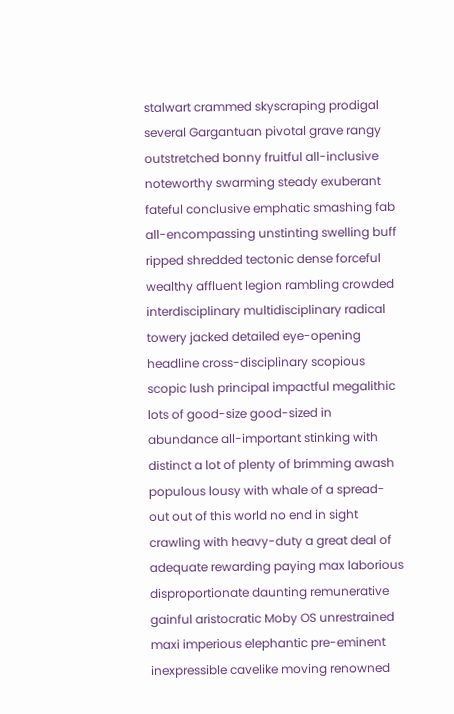stalwart crammed skyscraping prodigal several Gargantuan pivotal grave rangy outstretched bonny fruitful all-inclusive noteworthy swarming steady exuberant fateful conclusive emphatic smashing fab all-encompassing unstinting swelling buff ripped shredded tectonic dense forceful wealthy affluent legion rambling crowded interdisciplinary multidisciplinary radical towery jacked detailed eye-opening headline cross-disciplinary scopious scopic lush principal impactful megalithic lots of good-size good-sized in abundance all-important stinking with distinct a lot of plenty of brimming awash populous lousy with whale of a spread-out out of this world no end in sight crawling with heavy-duty a great deal of adequate rewarding paying max laborious disproportionate daunting remunerative gainful aristocratic Moby OS unrestrained maxi imperious elephantic pre-eminent inexpressible cavelike moving renowned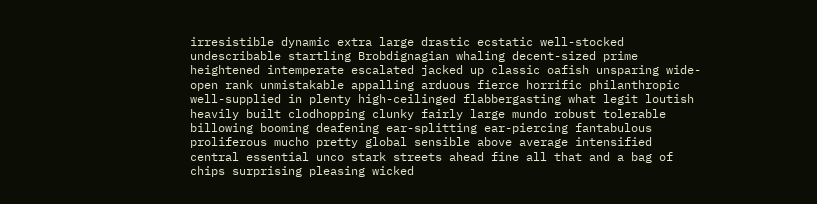irresistible dynamic extra large drastic ecstatic well-stocked undescribable startling Brobdignagian whaling decent-sized prime heightened intemperate escalated jacked up classic oafish unsparing wide-open rank unmistakable appalling arduous fierce horrific philanthropic well-supplied in plenty high-ceilinged flabbergasting what legit loutish heavily built clodhopping clunky fairly large mundo robust tolerable billowing booming deafening ear-splitting ear-piercing fantabulous proliferous mucho pretty global sensible above average intensified central essential unco stark streets ahead fine all that and a bag of chips surprising pleasing wicked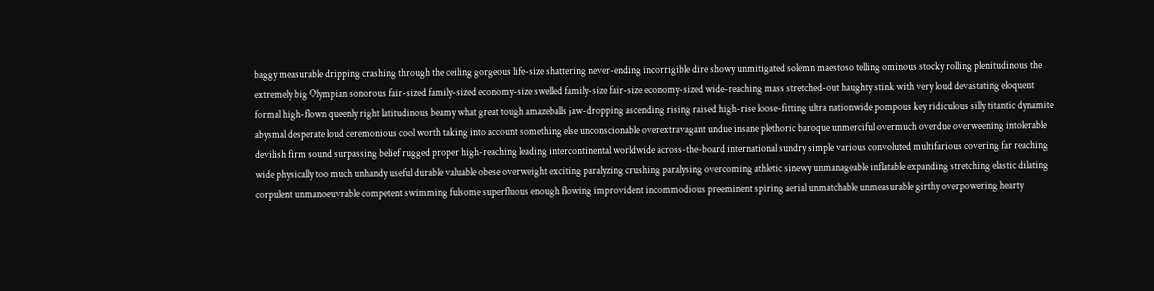baggy measurable dripping crashing through the ceiling gorgeous life-size shattering never-ending incorrigible dire showy unmitigated solemn maestoso telling ominous stocky rolling plenitudinous the extremely big Olympian sonorous fair-sized family-sized economy-size swelled family-size fair-size economy-sized wide-reaching mass stretched-out haughty stink with very loud devastating eloquent formal high-flown queenly right latitudinous beamy what great tough amazeballs jaw-dropping ascending rising raised high-rise loose-fitting ultra nationwide pompous key ridiculous silly titantic dynamite abysmal desperate loud ceremonious cool worth taking into account something else unconscionable overextravagant undue insane plethoric baroque unmerciful overmuch overdue overweening intolerable devilish firm sound surpassing belief rugged proper high-reaching leading intercontinental worldwide across-the-board international sundry simple various convoluted multifarious covering far reaching wide physically too much unhandy useful durable valuable obese overweight exciting paralyzing crushing paralysing overcoming athletic sinewy unmanageable inflatable expanding stretching elastic dilating corpulent unmanoeuvrable competent swimming fulsome superfluous enough flowing improvident incommodious preeminent spiring aerial unmatchable unmeasurable girthy overpowering hearty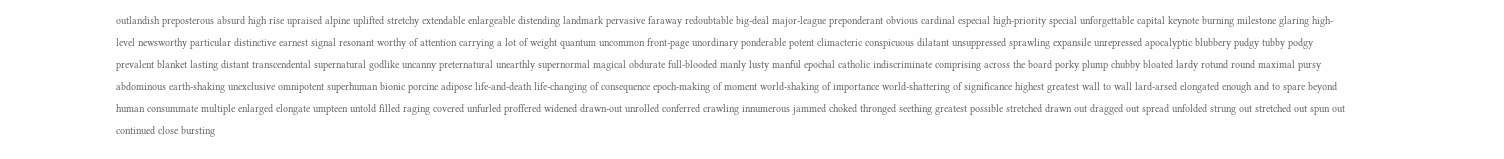outlandish preposterous absurd high rise upraised alpine uplifted stretchy extendable enlargeable distending landmark pervasive faraway redoubtable big-deal major-league preponderant obvious cardinal especial high-priority special unforgettable capital keynote burning milestone glaring high-level newsworthy particular distinctive earnest signal resonant worthy of attention carrying a lot of weight quantum uncommon front-page unordinary ponderable potent climacteric conspicuous dilatant unsuppressed sprawling expansile unrepressed apocalyptic blubbery pudgy tubby podgy prevalent blanket lasting distant transcendental supernatural godlike uncanny preternatural unearthly supernormal magical obdurate full-blooded manly lusty manful epochal catholic indiscriminate comprising across the board porky plump chubby bloated lardy rotund round maximal pursy abdominous earth-shaking unexclusive omnipotent superhuman bionic porcine adipose life-and-death life-changing of consequence epoch-making of moment world-shaking of importance world-shattering of significance highest greatest wall to wall lard-arsed elongated enough and to spare beyond human consummate multiple enlarged elongate umpteen untold filled raging covered unfurled proffered widened drawn-out unrolled conferred crawling innumerous jammed choked thronged seething greatest possible stretched drawn out dragged out spread unfolded strung out stretched out spun out continued close bursting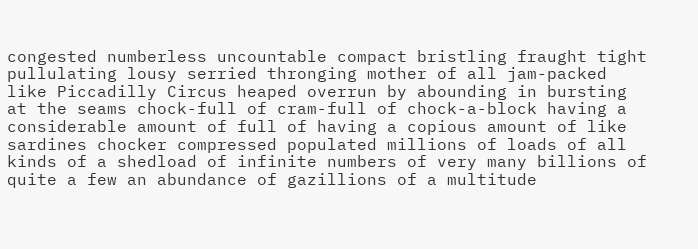congested numberless uncountable compact bristling fraught tight pullulating lousy serried thronging mother of all jam-packed like Piccadilly Circus heaped overrun by abounding in bursting at the seams chock-full of cram-full of chock-a-block having a considerable amount of full of having a copious amount of like sardines chocker compressed populated millions of loads of all kinds of a shedload of infinite numbers of very many billions of quite a few an abundance of gazillions of a multitude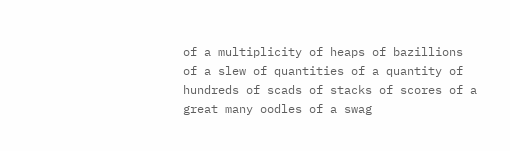of a multiplicity of heaps of bazillions of a slew of quantities of a quantity of hundreds of scads of stacks of scores of a great many oodles of a swag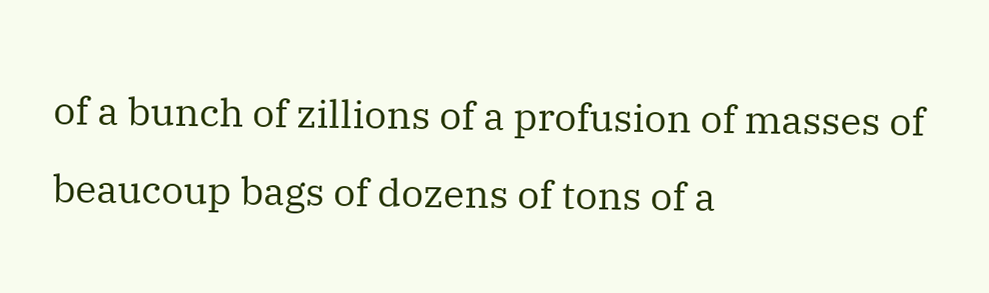of a bunch of zillions of a profusion of masses of beaucoup bags of dozens of tons of a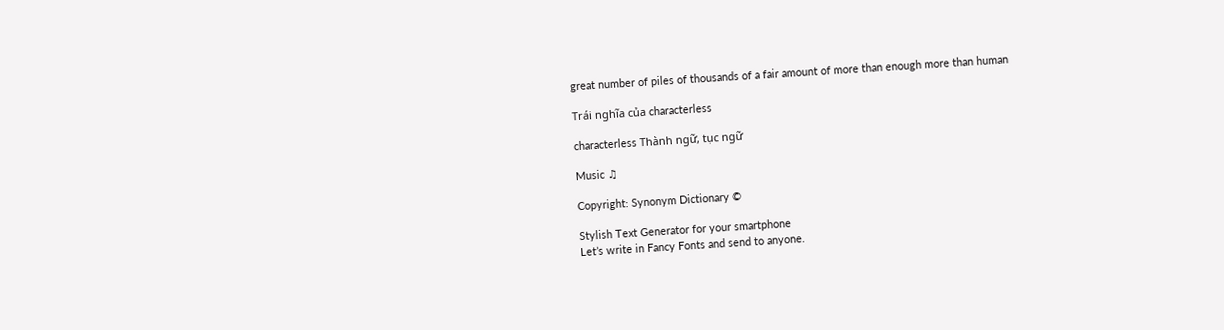great number of piles of thousands of a fair amount of more than enough more than human

Trái nghĩa của characterless

characterless Thành ngữ, tục ngữ

Music ♫

Copyright: Synonym Dictionary ©

Stylish Text Generator for your smartphone
Let’s write in Fancy Fonts and send to anyone.